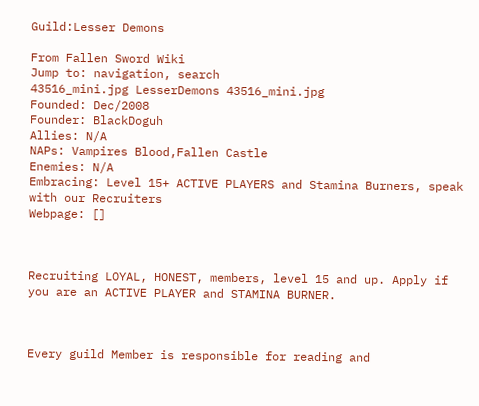Guild:Lesser Demons

From Fallen Sword Wiki
Jump to: navigation, search
43516_mini.jpg LesserDemons 43516_mini.jpg
Founded: Dec/2008
Founder: BlackDoguh
Allies: N/A
NAPs: Vampires Blood,Fallen Castle
Enemies: N/A
Embracing: Level 15+ ACTIVE PLAYERS and Stamina Burners, speak with our Recruiters
Webpage: []



Recruiting LOYAL, HONEST, members, level 15 and up. Apply if you are an ACTIVE PLAYER and STAMINA BURNER.



Every guild Member is responsible for reading and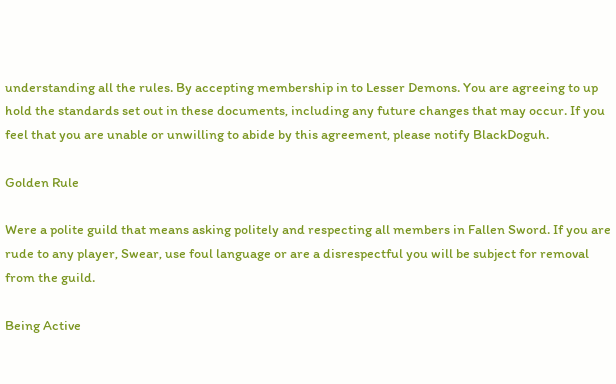understanding all the rules. By accepting membership in to Lesser Demons. You are agreeing to up hold the standards set out in these documents, including any future changes that may occur. If you feel that you are unable or unwilling to abide by this agreement, please notify BlackDoguh.

Golden Rule

Were a polite guild that means asking politely and respecting all members in Fallen Sword. If you are rude to any player, Swear, use foul language or are a disrespectful you will be subject for removal from the guild.

Being Active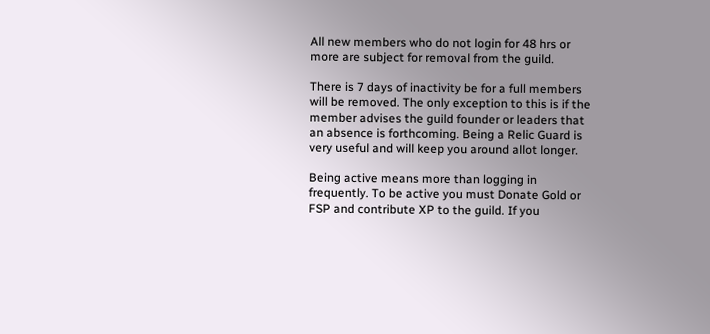All new members who do not login for 48 hrs or more are subject for removal from the guild.

There is 7 days of inactivity be for a full members will be removed. The only exception to this is if the member advises the guild founder or leaders that an absence is forthcoming. Being a Relic Guard is very useful and will keep you around allot longer.

Being active means more than logging in frequently. To be active you must Donate Gold or FSP and contribute XP to the guild. If you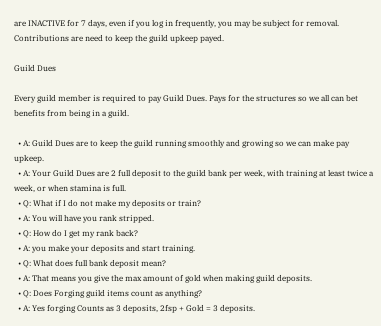are INACTIVE for 7 days, even if you log in frequently, you may be subject for removal. Contributions are need to keep the guild upkeep payed.

Guild Dues

Every guild member is required to pay Guild Dues. Pays for the structures so we all can bet benefits from being in a guild.

  • A: Guild Dues are to keep the guild running smoothly and growing so we can make pay upkeep.
  • A: Your Guild Dues are 2 full deposit to the guild bank per week, with training at least twice a week, or when stamina is full.
  • Q: What if I do not make my deposits or train?
  • A: You will have you rank stripped.
  • Q: How do I get my rank back?
  • A: you make your deposits and start training.
  • Q: What does full bank deposit mean?
  • A: That means you give the max amount of gold when making guild deposits.
  • Q: Does Forging guild items count as anything?
  • A: Yes forging Counts as 3 deposits, 2fsp + Gold = 3 deposits.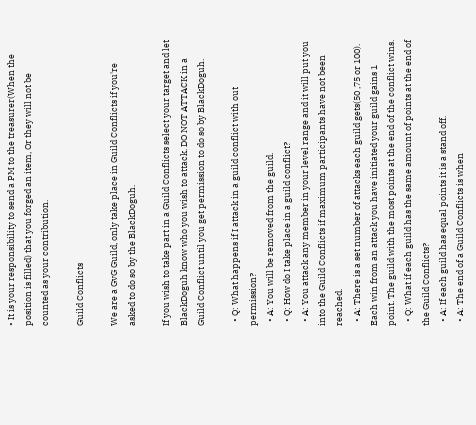• It is your responsibility to send a PM to the treasurer(When the position is filled) that you forged an item, Or they will not be counted as your contribution.

Guild Conflicts

We are a GvG Guild, only take place in Guild Conflicts if you're asked to do so by the BlackDoguh.

If you wish to take part in a Guild Conflicts select your target and let BlackDoguh know who you wish to attack. DO NOT ATTACK in a Guild Conflict until you get permission to do so by BlackDoguh.

  • Q: What happens if I attack in a guild conflict with out permission?
  • A: You will be removed from the guild.
  • Q: How do I take place in a guild conflict?
  • A: You attack any member in your level range and it will put you into the Guild Conflicts if maximum participants have not been reached.
  • A: There is a set number of attacks each guild gets(50 ,75 or 100). Each win from an attack you have initiated your guild gains 1 point. The guild with the most points at the end of the conflict wins.
  • Q: What if each guild has the same amount of points at the end of the Guild Conflicts?
  • A: If each guild has equal points it is a stand off.
  • A: The end of a Guild Conflicts is when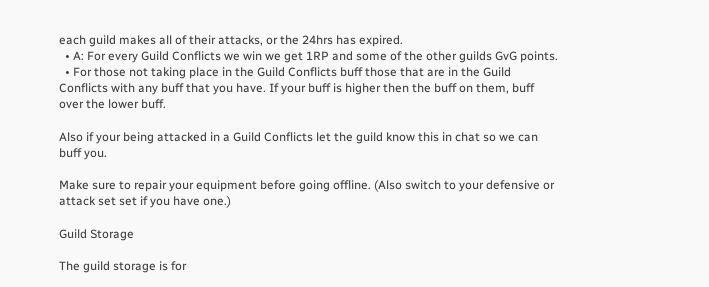each guild makes all of their attacks, or the 24hrs has expired.
  • A: For every Guild Conflicts we win we get 1RP and some of the other guilds GvG points.
  • For those not taking place in the Guild Conflicts buff those that are in the Guild Conflicts with any buff that you have. If your buff is higher then the buff on them, buff over the lower buff.

Also if your being attacked in a Guild Conflicts let the guild know this in chat so we can buff you.

Make sure to repair your equipment before going offline. (Also switch to your defensive or attack set set if you have one.)

Guild Storage

The guild storage is for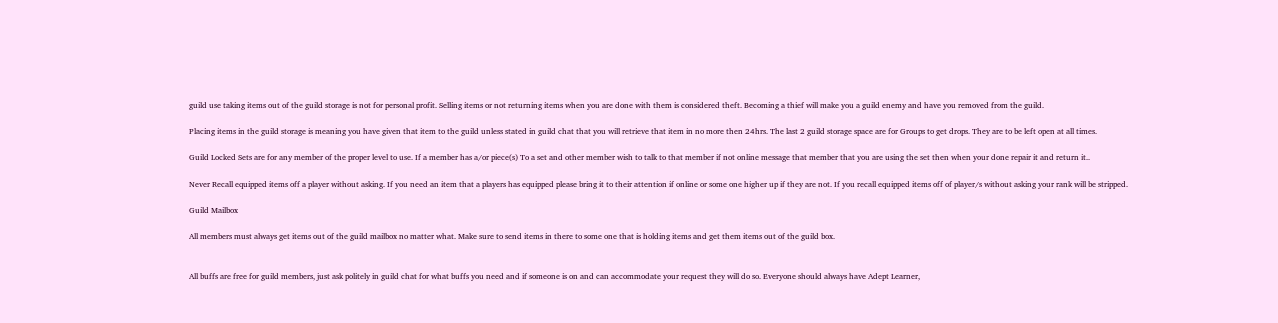guild use taking items out of the guild storage is not for personal profit. Selling items or not returning items when you are done with them is considered theft. Becoming a thief will make you a guild enemy and have you removed from the guild.

Placing items in the guild storage is meaning you have given that item to the guild unless stated in guild chat that you will retrieve that item in no more then 24hrs. The last 2 guild storage space are for Groups to get drops. They are to be left open at all times.

Guild Locked Sets are for any member of the proper level to use. If a member has a/or piece(s) To a set and other member wish to talk to that member if not online message that member that you are using the set then when your done repair it and return it..

Never Recall equipped items off a player without asking. If you need an item that a players has equipped please bring it to their attention if online or some one higher up if they are not. If you recall equipped items off of player/s without asking your rank will be stripped.

Guild Mailbox

All members must always get items out of the guild mailbox no matter what. Make sure to send items in there to some one that is holding items and get them items out of the guild box.


All buffs are free for guild members, just ask politely in guild chat for what buffs you need and if someone is on and can accommodate your request they will do so. Everyone should always have Adept Learner,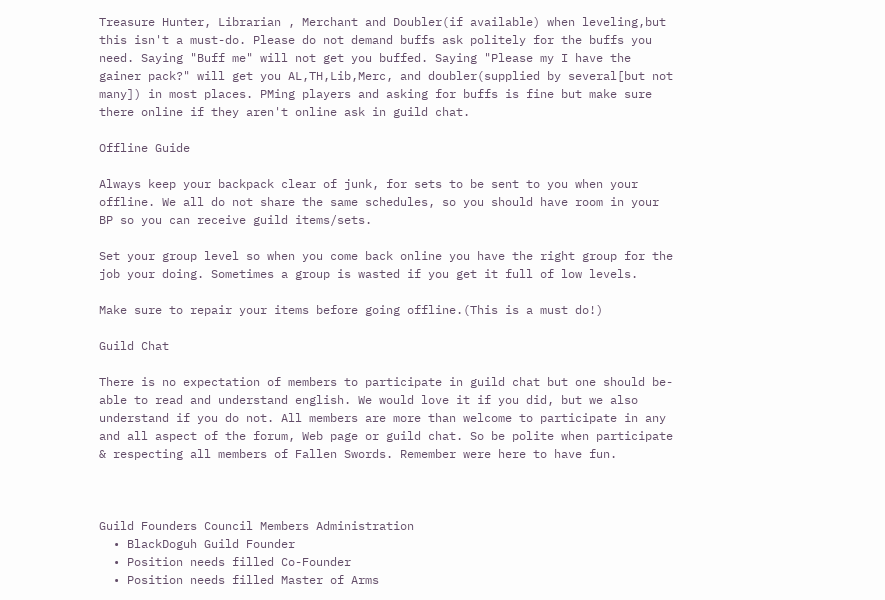Treasure Hunter, Librarian , Merchant and Doubler(if available) when leveling,but this isn't a must-do. Please do not demand buffs ask politely for the buffs you need. Saying "Buff me" will not get you buffed. Saying "Please my I have the gainer pack?" will get you AL,TH,Lib,Merc, and doubler(supplied by several[but not many]) in most places. PMing players and asking for buffs is fine but make sure there online if they aren't online ask in guild chat.

Offline Guide

Always keep your backpack clear of junk, for sets to be sent to you when your offline. We all do not share the same schedules, so you should have room in your BP so you can receive guild items/sets.

Set your group level so when you come back online you have the right group for the job your doing. Sometimes a group is wasted if you get it full of low levels.

Make sure to repair your items before going offline.(This is a must do!)

Guild Chat

There is no expectation of members to participate in guild chat but one should be-able to read and understand english. We would love it if you did, but we also understand if you do not. All members are more than welcome to participate in any and all aspect of the forum, Web page or guild chat. So be polite when participate & respecting all members of Fallen Swords. Remember were here to have fun.



Guild Founders Council Members Administration
  • BlackDoguh Guild Founder
  • Position needs filled Co-Founder
  • Position needs filled Master of Arms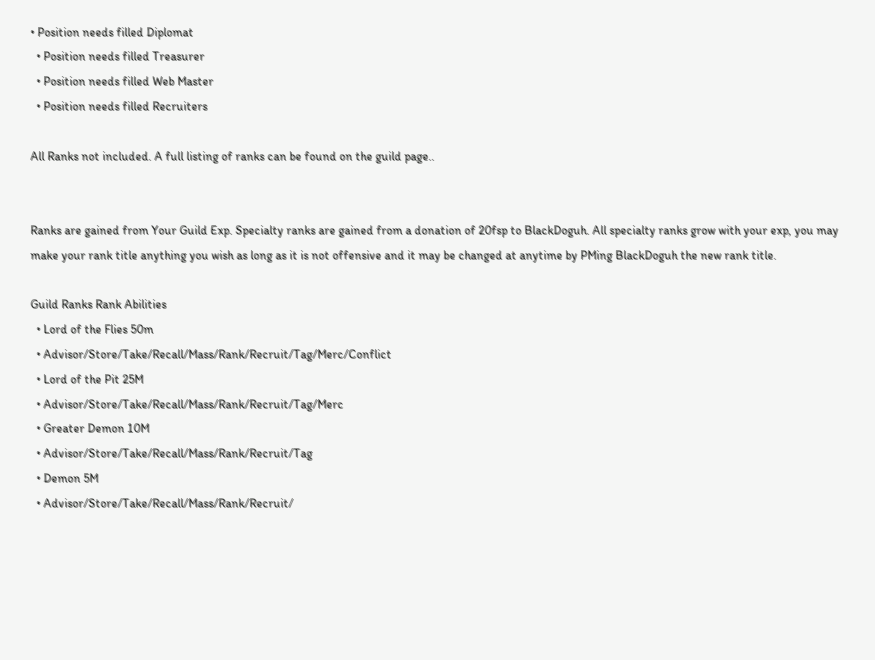• Position needs filled Diplomat
  • Position needs filled Treasurer
  • Position needs filled Web Master
  • Position needs filled Recruiters

All Ranks not included. A full listing of ranks can be found on the guild page..


Ranks are gained from Your Guild Exp. Specialty ranks are gained from a donation of 20fsp to BlackDoguh. All specialty ranks grow with your exp, you may make your rank title anything you wish as long as it is not offensive and it may be changed at anytime by PMing BlackDoguh the new rank title.

Guild Ranks Rank Abilities
  • Lord of the Flies 50m
  • Advisor/Store/Take/Recall/Mass/Rank/Recruit/Tag/Merc/Conflict
  • Lord of the Pit 25M
  • Advisor/Store/Take/Recall/Mass/Rank/Recruit/Tag/Merc
  • Greater Demon 10M
  • Advisor/Store/Take/Recall/Mass/Rank/Recruit/Tag
  • Demon 5M
  • Advisor/Store/Take/Recall/Mass/Rank/Recruit/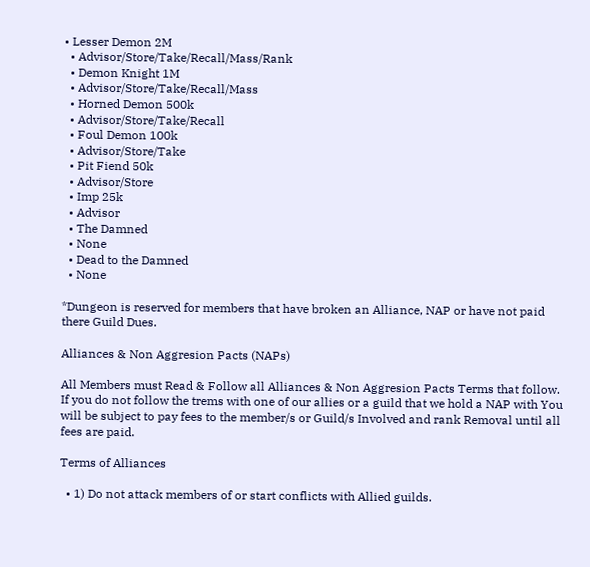• Lesser Demon 2M
  • Advisor/Store/Take/Recall/Mass/Rank
  • Demon Knight 1M
  • Advisor/Store/Take/Recall/Mass
  • Horned Demon 500k
  • Advisor/Store/Take/Recall
  • Foul Demon 100k
  • Advisor/Store/Take
  • Pit Fiend 50k
  • Advisor/Store
  • Imp 25k
  • Advisor
  • The Damned
  • None
  • Dead to the Damned
  • None

*Dungeon is reserved for members that have broken an Alliance, NAP or have not paid there Guild Dues.

Alliances & Non Aggresion Pacts (NAPs)

All Members must Read & Follow all Alliances & Non Aggresion Pacts Terms that follow. If you do not follow the trems with one of our allies or a guild that we hold a NAP with You will be subject to pay fees to the member/s or Guild/s Involved and rank Removal until all fees are paid.

Terms of Alliances

  • 1) Do not attack members of or start conflicts with Allied guilds.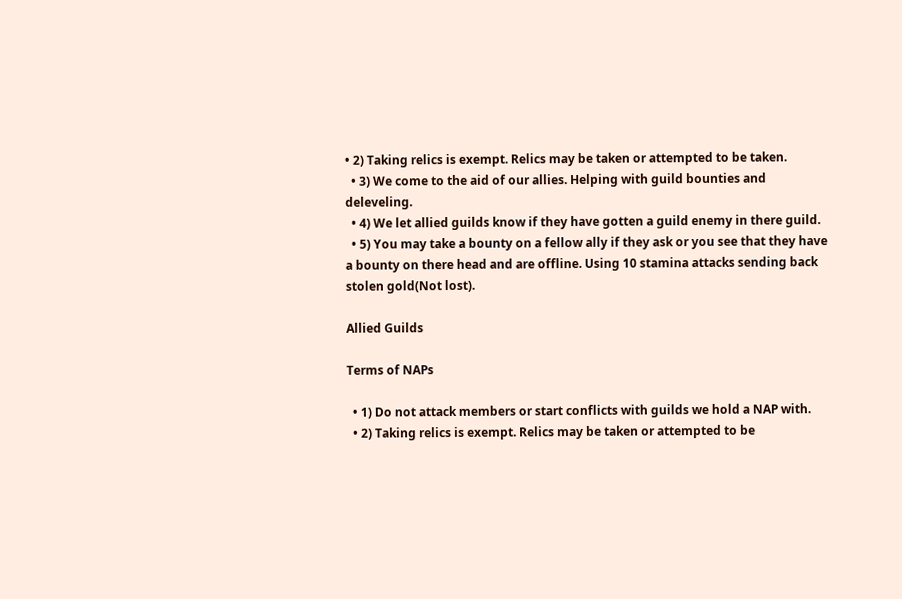• 2) Taking relics is exempt. Relics may be taken or attempted to be taken.
  • 3) We come to the aid of our allies. Helping with guild bounties and deleveling.
  • 4) We let allied guilds know if they have gotten a guild enemy in there guild.
  • 5) You may take a bounty on a fellow ally if they ask or you see that they have a bounty on there head and are offline. Using 10 stamina attacks sending back stolen gold(Not lost).

Allied Guilds

Terms of NAPs

  • 1) Do not attack members or start conflicts with guilds we hold a NAP with.
  • 2) Taking relics is exempt. Relics may be taken or attempted to be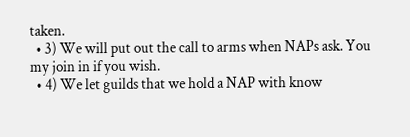taken.
  • 3) We will put out the call to arms when NAPs ask. You my join in if you wish.
  • 4) We let guilds that we hold a NAP with know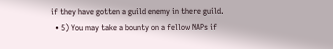if they have gotten a guild enemy in there guild.
  • 5) You may take a bounty on a fellow NAPs if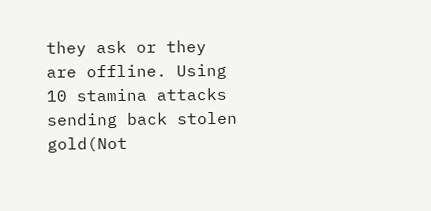they ask or they are offline. Using 10 stamina attacks sending back stolen gold(Not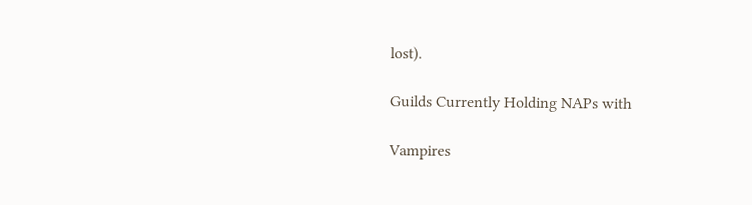lost).

Guilds Currently Holding NAPs with

Vampires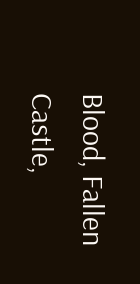Blood, Fallen Castle,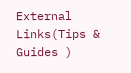External Links(Tips & Guides )